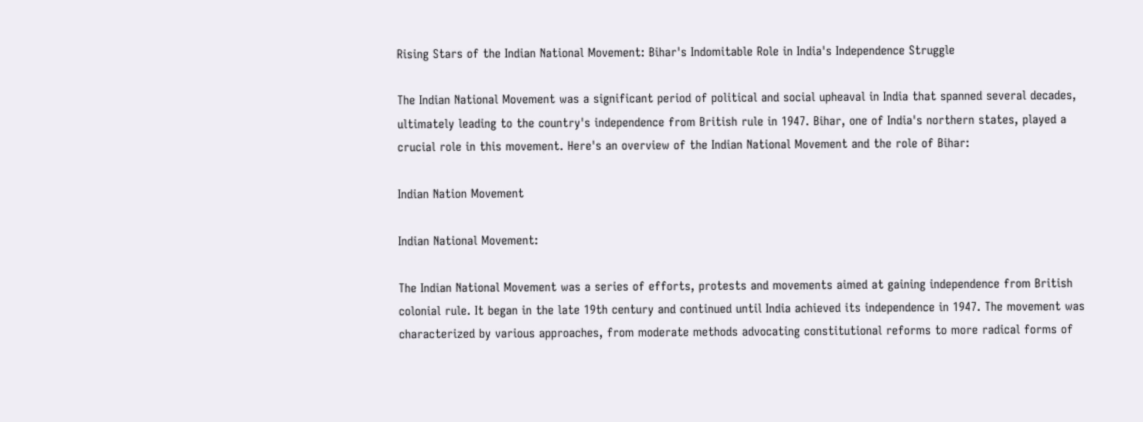Rising Stars of the Indian National Movement: Bihar's Indomitable Role in India's Independence Struggle

The Indian National Movement was a significant period of political and social upheaval in India that spanned several decades, ultimately leading to the country's independence from British rule in 1947. Bihar, one of India's northern states, played a crucial role in this movement. Here's an overview of the Indian National Movement and the role of Bihar:

Indian Nation Movement

Indian National Movement:

The Indian National Movement was a series of efforts, protests and movements aimed at gaining independence from British colonial rule. It began in the late 19th century and continued until India achieved its independence in 1947. The movement was characterized by various approaches, from moderate methods advocating constitutional reforms to more radical forms of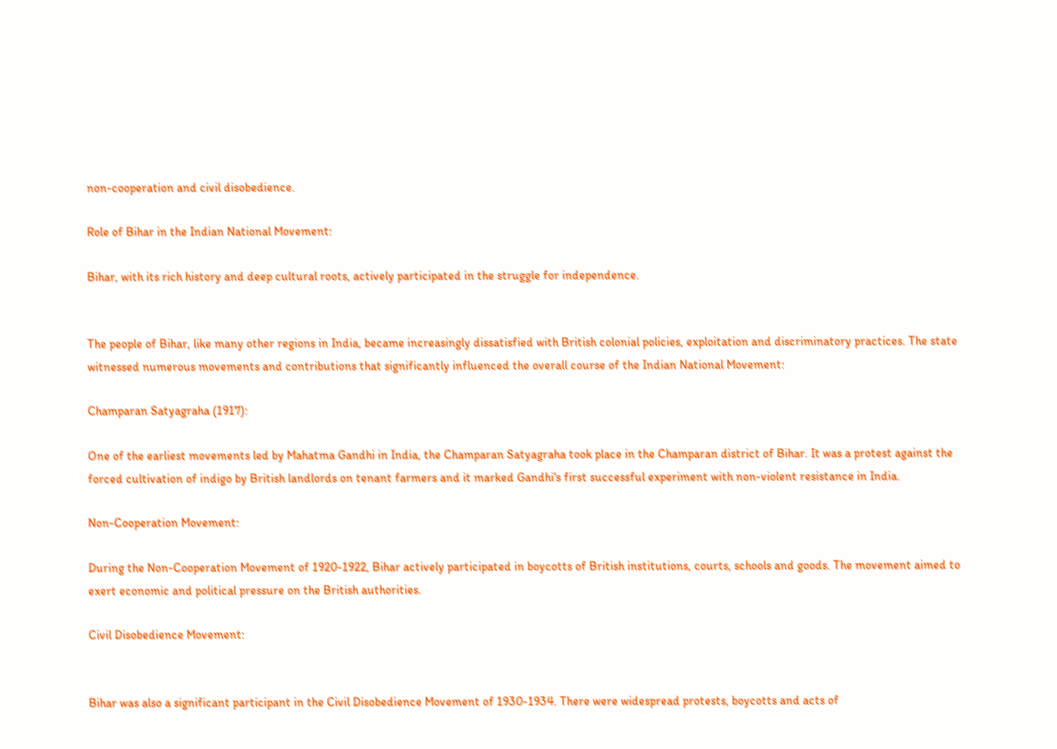non-cooperation and civil disobedience.

Role of Bihar in the Indian National Movement:

Bihar, with its rich history and deep cultural roots, actively participated in the struggle for independence.


The people of Bihar, like many other regions in India, became increasingly dissatisfied with British colonial policies, exploitation and discriminatory practices. The state witnessed numerous movements and contributions that significantly influenced the overall course of the Indian National Movement:

Champaran Satyagraha (1917):

One of the earliest movements led by Mahatma Gandhi in India, the Champaran Satyagraha took place in the Champaran district of Bihar. It was a protest against the forced cultivation of indigo by British landlords on tenant farmers and it marked Gandhi's first successful experiment with non-violent resistance in India.

Non-Cooperation Movement:

During the Non-Cooperation Movement of 1920-1922, Bihar actively participated in boycotts of British institutions, courts, schools and goods. The movement aimed to exert economic and political pressure on the British authorities.

Civil Disobedience Movement:


Bihar was also a significant participant in the Civil Disobedience Movement of 1930-1934. There were widespread protests, boycotts and acts of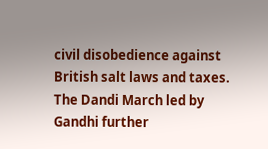civil disobedience against British salt laws and taxes. The Dandi March led by Gandhi further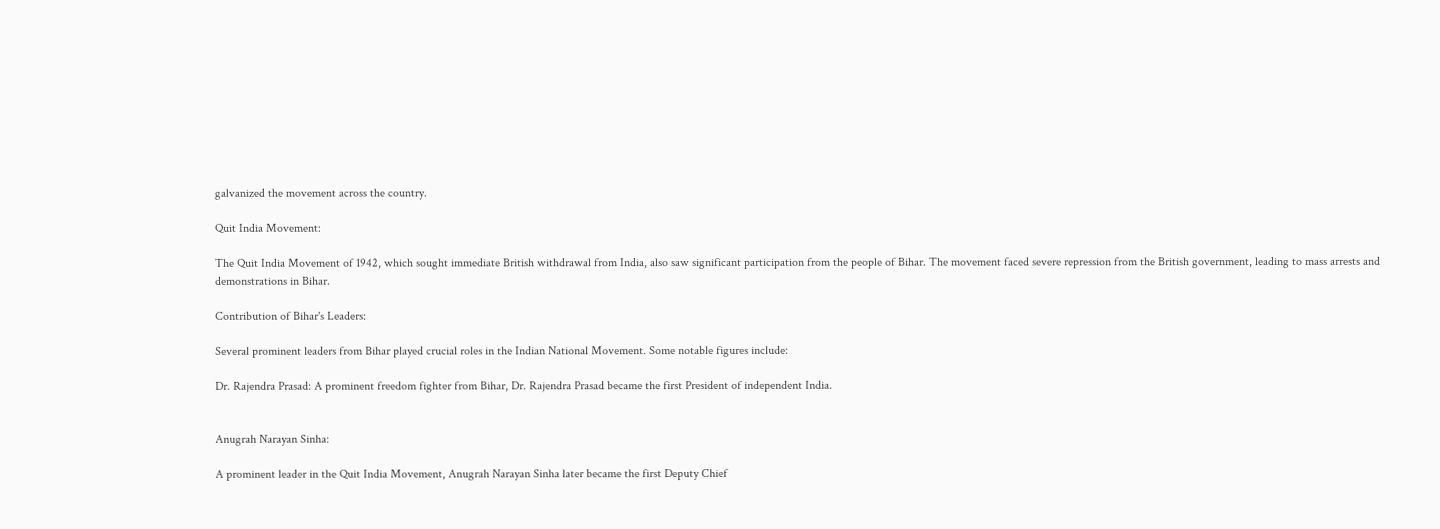galvanized the movement across the country.

Quit India Movement:

The Quit India Movement of 1942, which sought immediate British withdrawal from India, also saw significant participation from the people of Bihar. The movement faced severe repression from the British government, leading to mass arrests and demonstrations in Bihar.

Contribution of Bihar's Leaders:

Several prominent leaders from Bihar played crucial roles in the Indian National Movement. Some notable figures include:

Dr. Rajendra Prasad: A prominent freedom fighter from Bihar, Dr. Rajendra Prasad became the first President of independent India.


Anugrah Narayan Sinha:

A prominent leader in the Quit India Movement, Anugrah Narayan Sinha later became the first Deputy Chief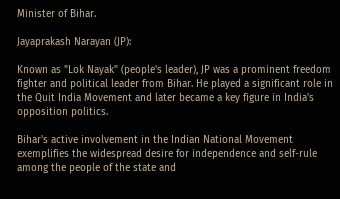Minister of Bihar.

Jayaprakash Narayan (JP):

Known as "Lok Nayak" (people's leader), JP was a prominent freedom fighter and political leader from Bihar. He played a significant role in the Quit India Movement and later became a key figure in India's opposition politics.

Bihar's active involvement in the Indian National Movement exemplifies the widespread desire for independence and self-rule among the people of the state and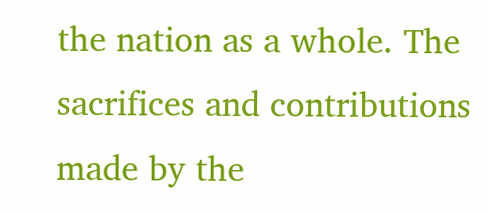the nation as a whole. The sacrifices and contributions made by the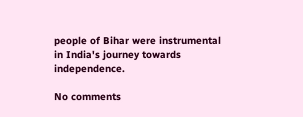people of Bihar were instrumental in India's journey towards independence.

No comments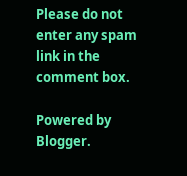Please do not enter any spam link in the comment box.

Powered by Blogger.